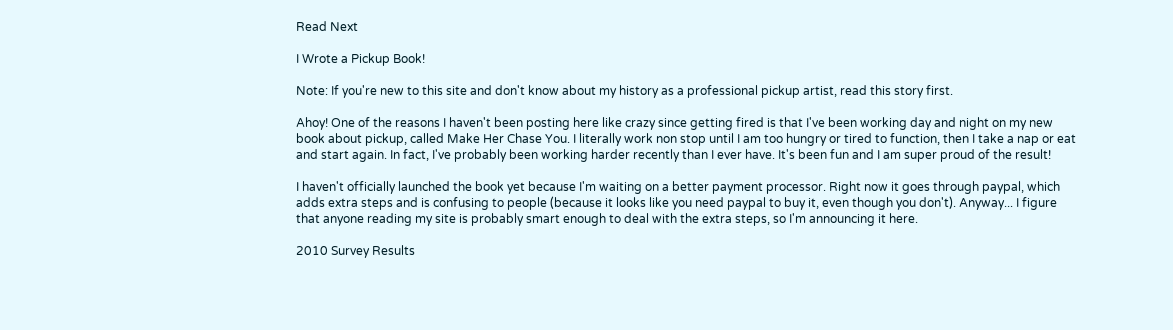Read Next

I Wrote a Pickup Book!

Note: If you're new to this site and don't know about my history as a professional pickup artist, read this story first.

Ahoy! One of the reasons I haven't been posting here like crazy since getting fired is that I've been working day and night on my new book about pickup, called Make Her Chase You. I literally work non stop until I am too hungry or tired to function, then I take a nap or eat and start again. In fact, I've probably been working harder recently than I ever have. It's been fun and I am super proud of the result!

I haven't officially launched the book yet because I'm waiting on a better payment processor. Right now it goes through paypal, which adds extra steps and is confusing to people (because it looks like you need paypal to buy it, even though you don't). Anyway... I figure that anyone reading my site is probably smart enough to deal with the extra steps, so I'm announcing it here.

2010 Survey Results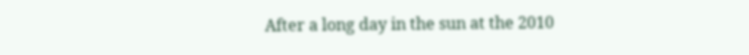After a long day in the sun at the 2010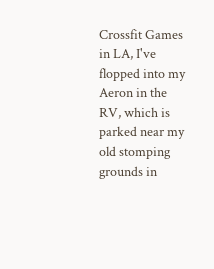Crossfit Games in LA, I've flopped into my Aeron in the RV, which is parked near my old stomping grounds in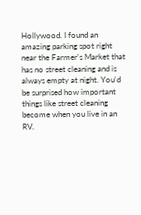Hollywood. I found an amazing parking spot right near the Farmer's Market that has no street cleaning and is always empty at night. You'd be surprised how important things like street cleaning become when you live in an RV.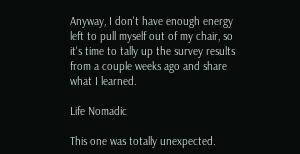Anyway, I don't have enough energy left to pull myself out of my chair, so it's time to tally up the survey results from a couple weeks ago and share what I learned.

Life Nomadic

This one was totally unexpected.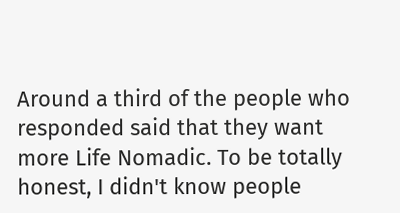Around a third of the people who responded said that they want more Life Nomadic. To be totally honest, I didn't know people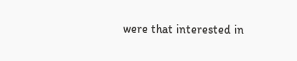were that interested in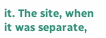it. The site, when it was separate,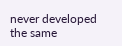never developed the same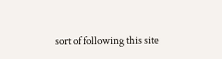sort of following this site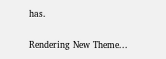has.

Rendering New Theme...